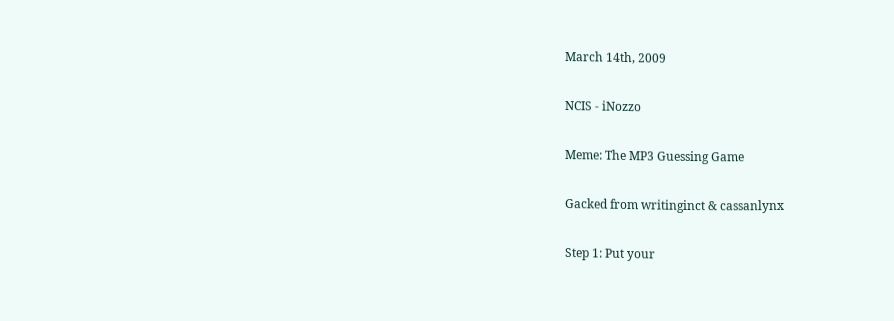March 14th, 2009

NCIS - iNozzo

Meme: The MP3 Guessing Game

Gacked from writinginct & cassanlynx

Step 1: Put your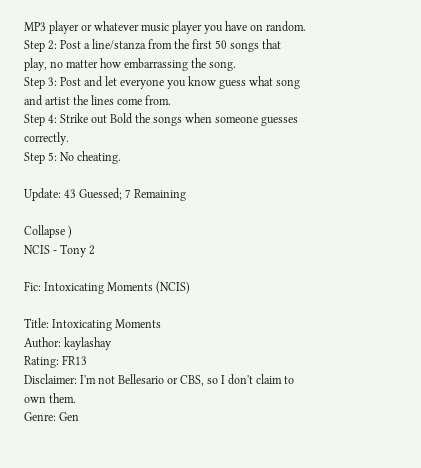MP3 player or whatever music player you have on random.
Step 2: Post a line/stanza from the first 50 songs that play, no matter how embarrassing the song.
Step 3: Post and let everyone you know guess what song and artist the lines come from.
Step 4: Strike out Bold the songs when someone guesses correctly.
Step 5: No cheating.

Update: 43 Guessed; 7 Remaining

Collapse )
NCIS - Tony 2

Fic: Intoxicating Moments (NCIS)

Title: Intoxicating Moments
Author: kaylashay
Rating: FR13
Disclaimer: I'm not Bellesario or CBS, so I don't claim to own them.
Genre: Gen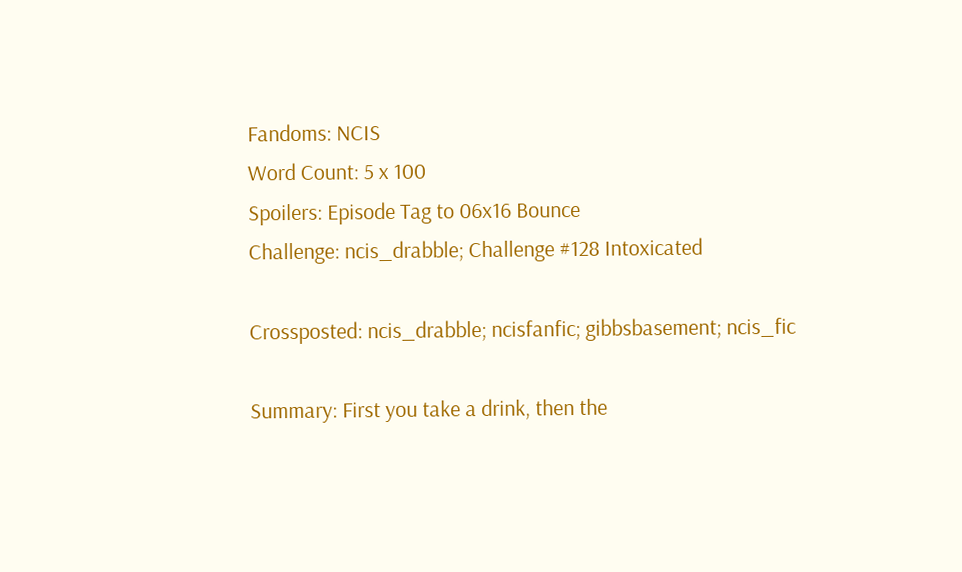Fandoms: NCIS
Word Count: 5 x 100
Spoilers: Episode Tag to 06x16 Bounce
Challenge: ncis_drabble; Challenge #128 Intoxicated

Crossposted: ncis_drabble; ncisfanfic; gibbsbasement; ncis_fic

Summary: First you take a drink, then the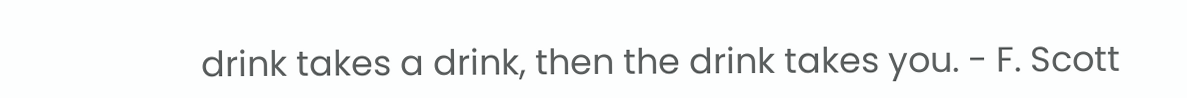drink takes a drink, then the drink takes you. - F. Scott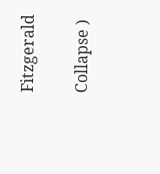Fitzgerald

Collapse )